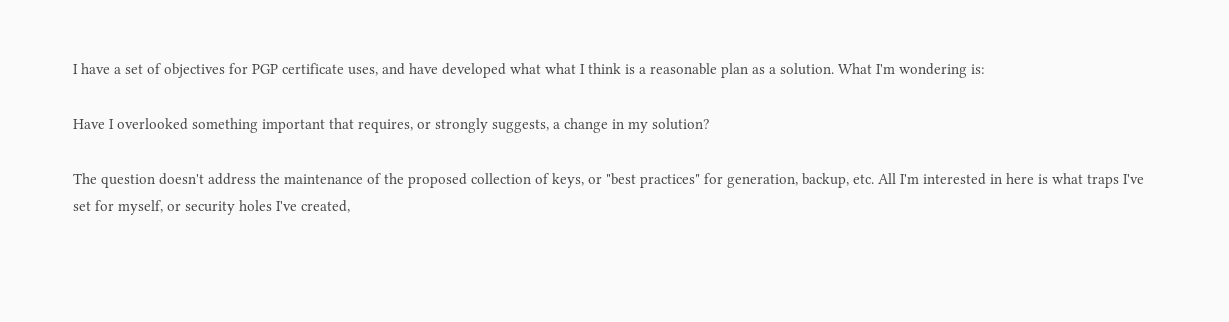I have a set of objectives for PGP certificate uses, and have developed what what I think is a reasonable plan as a solution. What I'm wondering is:

Have I overlooked something important that requires, or strongly suggests, a change in my solution?

The question doesn't address the maintenance of the proposed collection of keys, or "best practices" for generation, backup, etc. All I'm interested in here is what traps I've set for myself, or security holes I've created,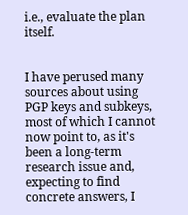i.e., evaluate the plan itself.


I have perused many sources about using PGP keys and subkeys, most of which I cannot now point to, as it's been a long-term research issue and, expecting to find concrete answers, I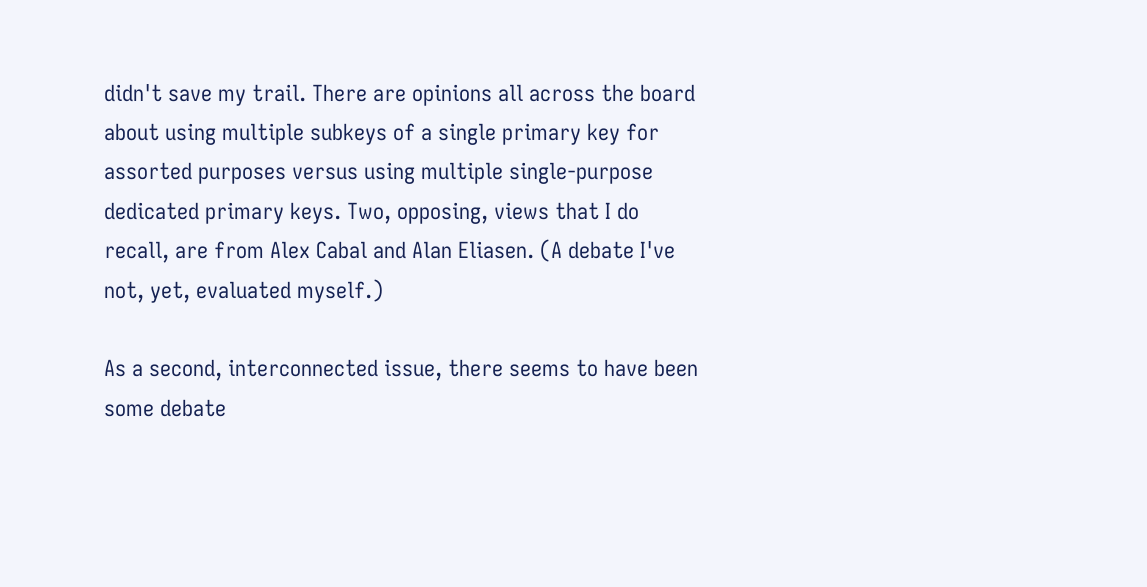didn't save my trail. There are opinions all across the board about using multiple subkeys of a single primary key for assorted purposes versus using multiple single-purpose dedicated primary keys. Two, opposing, views that I do recall, are from Alex Cabal and Alan Eliasen. (A debate I've not, yet, evaluated myself.)

As a second, interconnected issue, there seems to have been some debate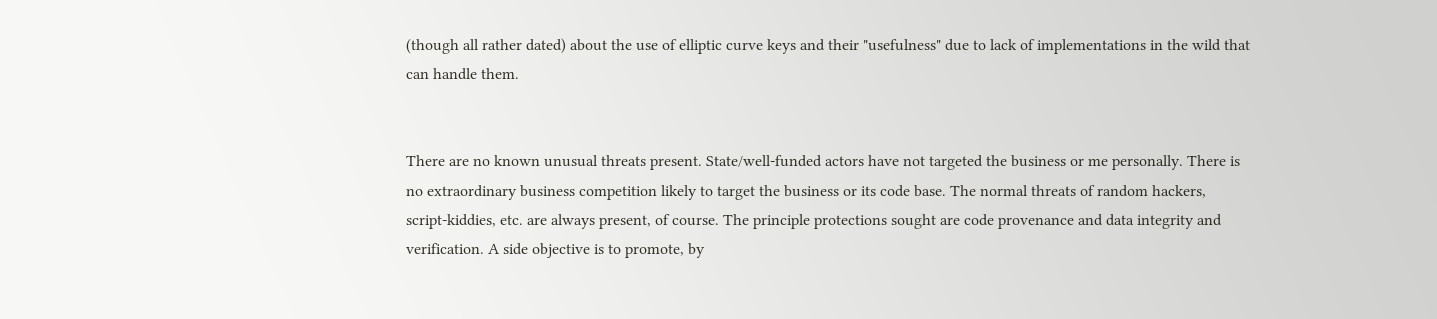(though all rather dated) about the use of elliptic curve keys and their "usefulness" due to lack of implementations in the wild that can handle them.


There are no known unusual threats present. State/well-funded actors have not targeted the business or me personally. There is no extraordinary business competition likely to target the business or its code base. The normal threats of random hackers, script-kiddies, etc. are always present, of course. The principle protections sought are code provenance and data integrity and verification. A side objective is to promote, by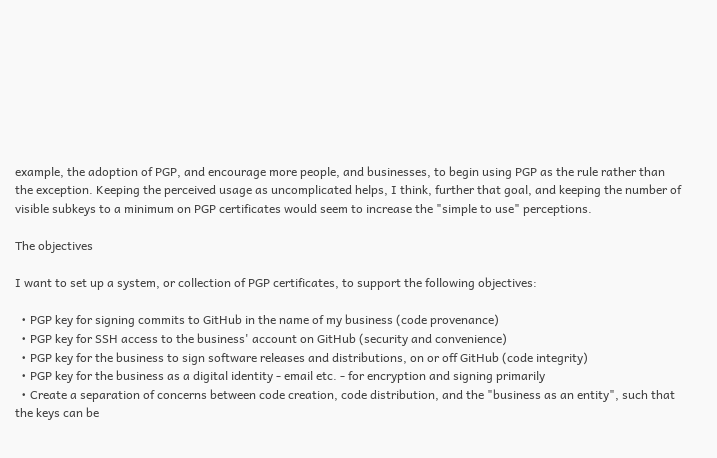example, the adoption of PGP, and encourage more people, and businesses, to begin using PGP as the rule rather than the exception. Keeping the perceived usage as uncomplicated helps, I think, further that goal, and keeping the number of visible subkeys to a minimum on PGP certificates would seem to increase the "simple to use" perceptions.

The objectives

I want to set up a system, or collection of PGP certificates, to support the following objectives:

  • PGP key for signing commits to GitHub in the name of my business (code provenance)
  • PGP key for SSH access to the business' account on GitHub (security and convenience)
  • PGP key for the business to sign software releases and distributions, on or off GitHub (code integrity)
  • PGP key for the business as a digital identity - email etc. - for encryption and signing primarily
  • Create a separation of concerns between code creation, code distribution, and the "business as an entity", such that the keys can be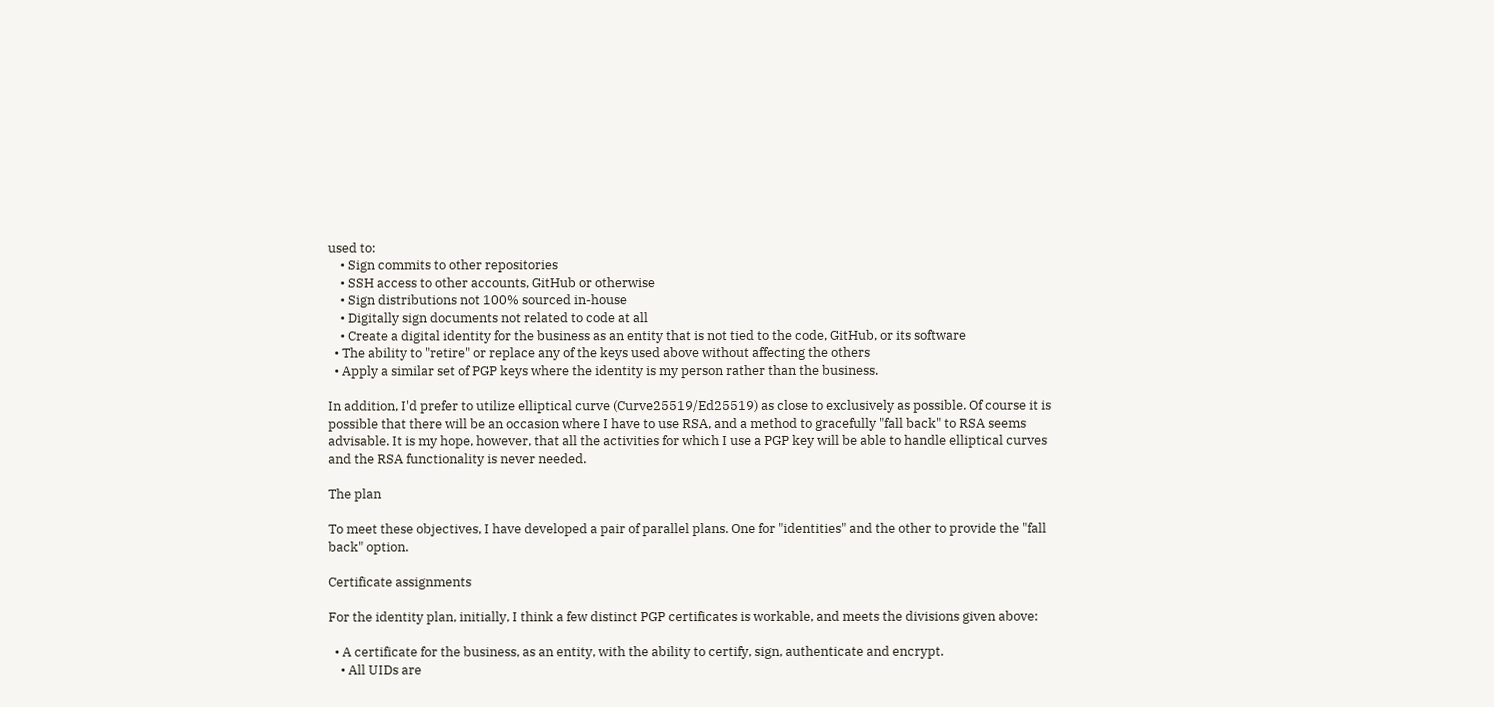used to:
    • Sign commits to other repositories
    • SSH access to other accounts, GitHub or otherwise
    • Sign distributions not 100% sourced in-house
    • Digitally sign documents not related to code at all
    • Create a digital identity for the business as an entity that is not tied to the code, GitHub, or its software
  • The ability to "retire" or replace any of the keys used above without affecting the others
  • Apply a similar set of PGP keys where the identity is my person rather than the business.

In addition, I'd prefer to utilize elliptical curve (Curve25519/Ed25519) as close to exclusively as possible. Of course it is possible that there will be an occasion where I have to use RSA, and a method to gracefully "fall back" to RSA seems advisable. It is my hope, however, that all the activities for which I use a PGP key will be able to handle elliptical curves and the RSA functionality is never needed.

The plan

To meet these objectives, I have developed a pair of parallel plans. One for "identities" and the other to provide the "fall back" option.

Certificate assignments

For the identity plan, initially, I think a few distinct PGP certificates is workable, and meets the divisions given above:

  • A certificate for the business, as an entity, with the ability to certify, sign, authenticate and encrypt.
    • All UIDs are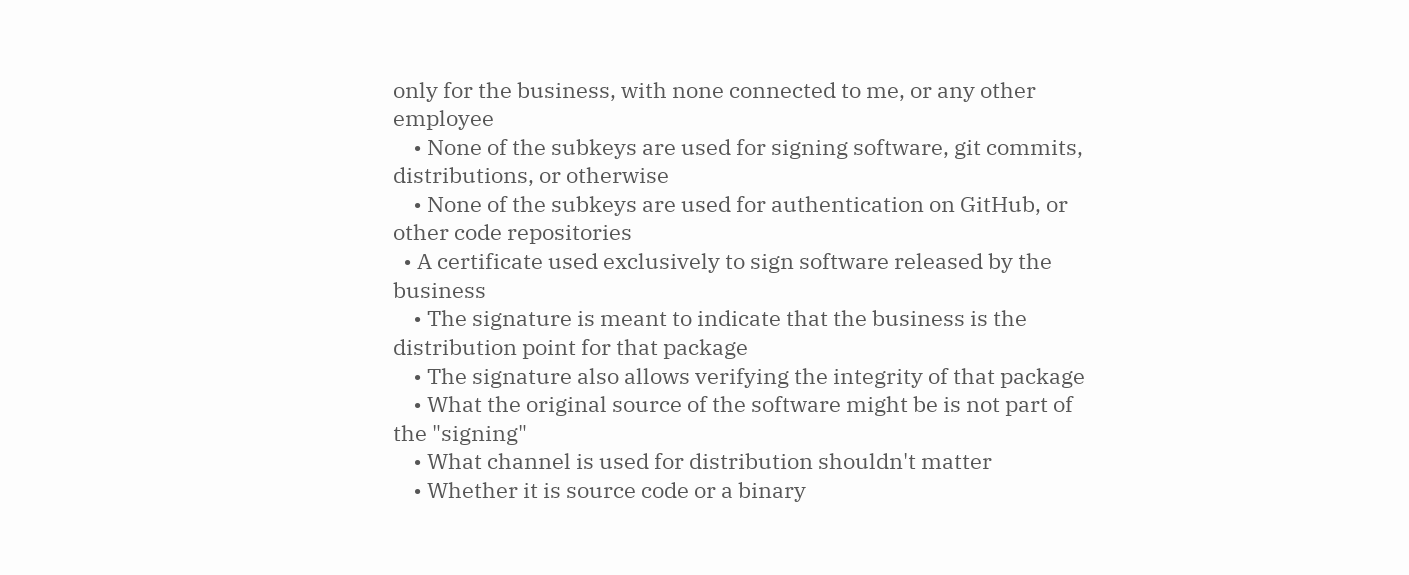only for the business, with none connected to me, or any other employee
    • None of the subkeys are used for signing software, git commits, distributions, or otherwise
    • None of the subkeys are used for authentication on GitHub, or other code repositories
  • A certificate used exclusively to sign software released by the business
    • The signature is meant to indicate that the business is the distribution point for that package
    • The signature also allows verifying the integrity of that package
    • What the original source of the software might be is not part of the "signing"
    • What channel is used for distribution shouldn't matter
    • Whether it is source code or a binary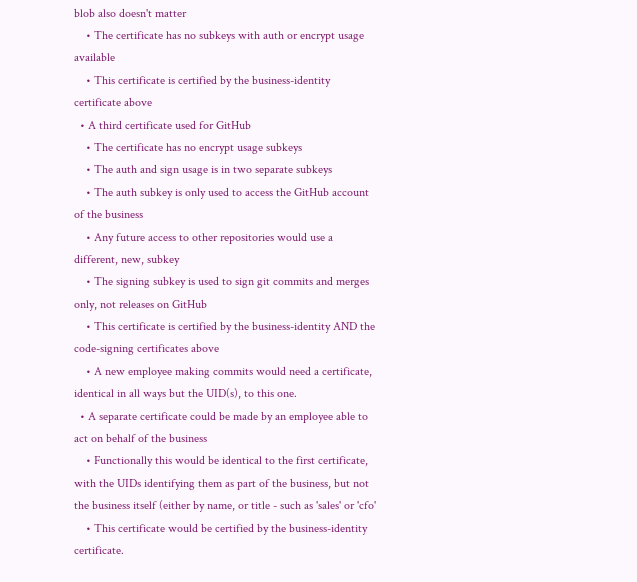blob also doesn't matter
    • The certificate has no subkeys with auth or encrypt usage available
    • This certificate is certified by the business-identity certificate above
  • A third certificate used for GitHub
    • The certificate has no encrypt usage subkeys
    • The auth and sign usage is in two separate subkeys
    • The auth subkey is only used to access the GitHub account of the business
    • Any future access to other repositories would use a different, new, subkey
    • The signing subkey is used to sign git commits and merges only, not releases on GitHub
    • This certificate is certified by the business-identity AND the code-signing certificates above
    • A new employee making commits would need a certificate, identical in all ways but the UID(s), to this one.
  • A separate certificate could be made by an employee able to act on behalf of the business
    • Functionally this would be identical to the first certificate, with the UIDs identifying them as part of the business, but not the business itself (either by name, or title - such as 'sales' or 'cfo'
    • This certificate would be certified by the business-identity certificate.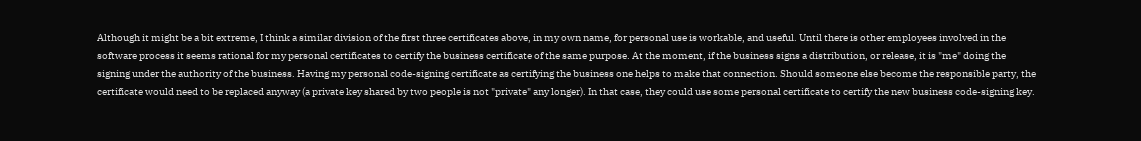Although it might be a bit extreme, I think a similar division of the first three certificates above, in my own name, for personal use is workable, and useful. Until there is other employees involved in the software process it seems rational for my personal certificates to certify the business certificate of the same purpose. At the moment, if the business signs a distribution, or release, it is "me" doing the signing under the authority of the business. Having my personal code-signing certificate as certifying the business one helps to make that connection. Should someone else become the responsible party, the certificate would need to be replaced anyway (a private key shared by two people is not "private" any longer). In that case, they could use some personal certificate to certify the new business code-signing key.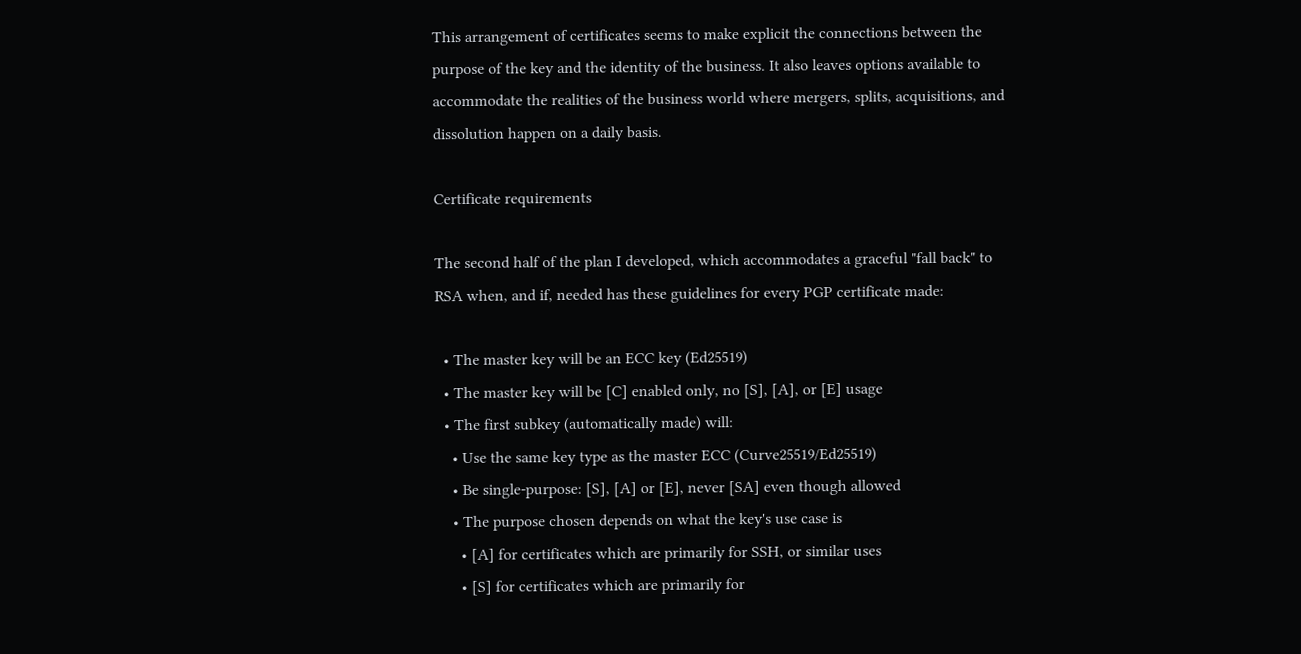This arrangement of certificates seems to make explicit the connections between the purpose of the key and the identity of the business. It also leaves options available to accommodate the realities of the business world where mergers, splits, acquisitions, and dissolution happen on a daily basis.

Certificate requirements

The second half of the plan I developed, which accommodates a graceful "fall back" to RSA when, and if, needed has these guidelines for every PGP certificate made:

  • The master key will be an ECC key (Ed25519)
  • The master key will be [C] enabled only, no [S], [A], or [E] usage
  • The first subkey (automatically made) will:
    • Use the same key type as the master ECC (Curve25519/Ed25519)
    • Be single-purpose: [S], [A] or [E], never [SA] even though allowed
    • The purpose chosen depends on what the key's use case is
      • [A] for certificates which are primarily for SSH, or similar uses
      • [S] for certificates which are primarily for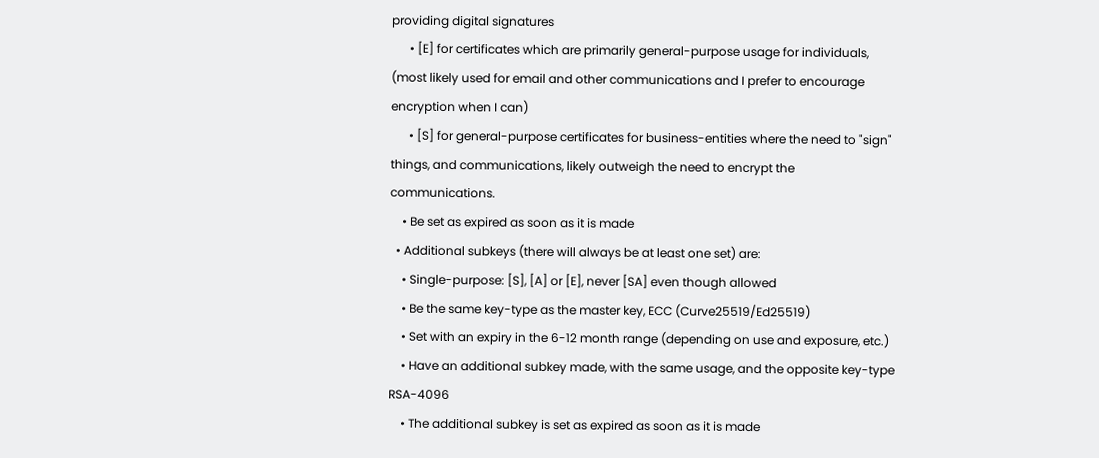providing digital signatures
      • [E] for certificates which are primarily general-purpose usage for individuals, (most likely used for email and other communications and I prefer to encourage encryption when I can)
      • [S] for general-purpose certificates for business-entities where the need to "sign" things, and communications, likely outweigh the need to encrypt the communications.
    • Be set as expired as soon as it is made
  • Additional subkeys (there will always be at least one set) are:
    • Single-purpose: [S], [A] or [E], never [SA] even though allowed
    • Be the same key-type as the master key, ECC (Curve25519/Ed25519)
    • Set with an expiry in the 6-12 month range (depending on use and exposure, etc.)
    • Have an additional subkey made, with the same usage, and the opposite key-type RSA-4096
    • The additional subkey is set as expired as soon as it is made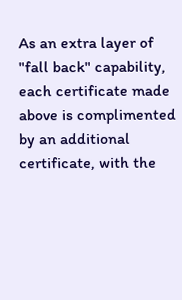As an extra layer of "fall back" capability, each certificate made above is complimented by an additional certificate, with the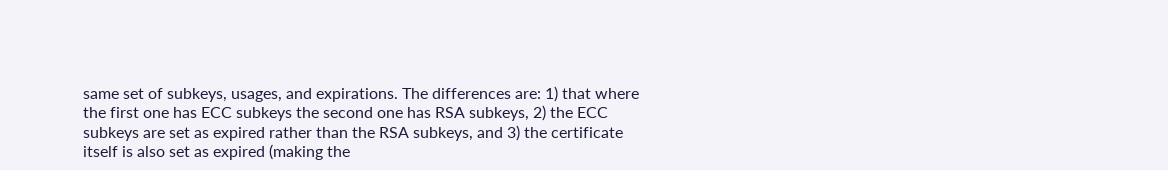same set of subkeys, usages, and expirations. The differences are: 1) that where the first one has ECC subkeys the second one has RSA subkeys, 2) the ECC subkeys are set as expired rather than the RSA subkeys, and 3) the certificate itself is also set as expired (making the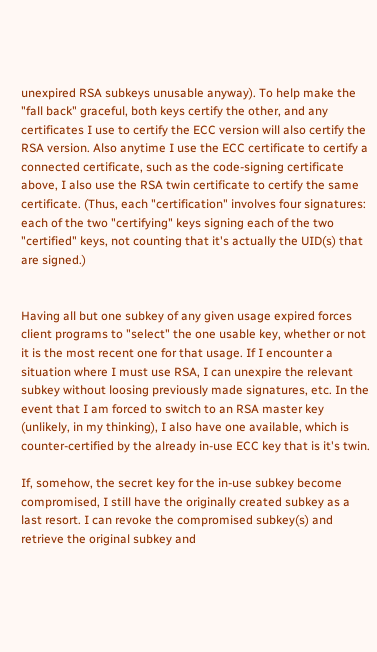unexpired RSA subkeys unusable anyway). To help make the "fall back" graceful, both keys certify the other, and any certificates I use to certify the ECC version will also certify the RSA version. Also anytime I use the ECC certificate to certify a connected certificate, such as the code-signing certificate above, I also use the RSA twin certificate to certify the same certificate. (Thus, each "certification" involves four signatures: each of the two "certifying" keys signing each of the two "certified" keys, not counting that it's actually the UID(s) that are signed.)


Having all but one subkey of any given usage expired forces client programs to "select" the one usable key, whether or not it is the most recent one for that usage. If I encounter a situation where I must use RSA, I can unexpire the relevant subkey without loosing previously made signatures, etc. In the event that I am forced to switch to an RSA master key (unlikely, in my thinking), I also have one available, which is counter-certified by the already in-use ECC key that is it's twin.

If, somehow, the secret key for the in-use subkey become compromised, I still have the originally created subkey as a last resort. I can revoke the compromised subkey(s) and retrieve the original subkey and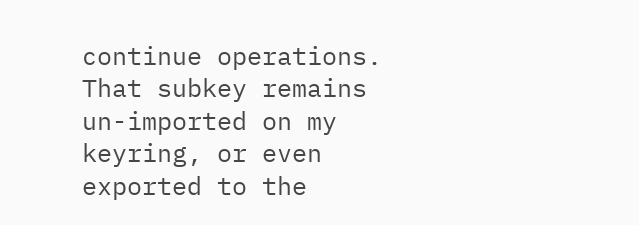continue operations. That subkey remains un-imported on my keyring, or even exported to the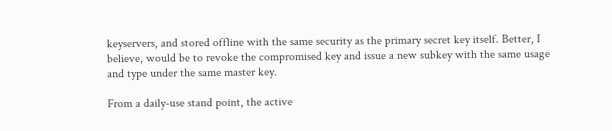keyservers, and stored offline with the same security as the primary secret key itself. Better, I believe, would be to revoke the compromised key and issue a new subkey with the same usage and type under the same master key.

From a daily-use stand point, the active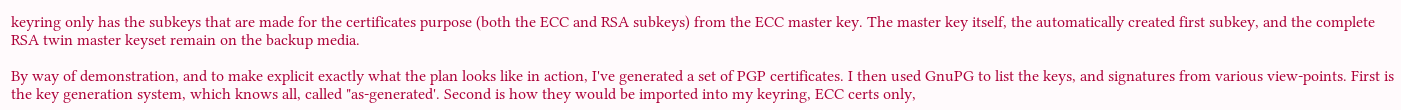keyring only has the subkeys that are made for the certificates purpose (both the ECC and RSA subkeys) from the ECC master key. The master key itself, the automatically created first subkey, and the complete RSA twin master keyset remain on the backup media.

By way of demonstration, and to make explicit exactly what the plan looks like in action, I've generated a set of PGP certificates. I then used GnuPG to list the keys, and signatures from various view-points. First is the key generation system, which knows all, called "as-generated'. Second is how they would be imported into my keyring, ECC certs only,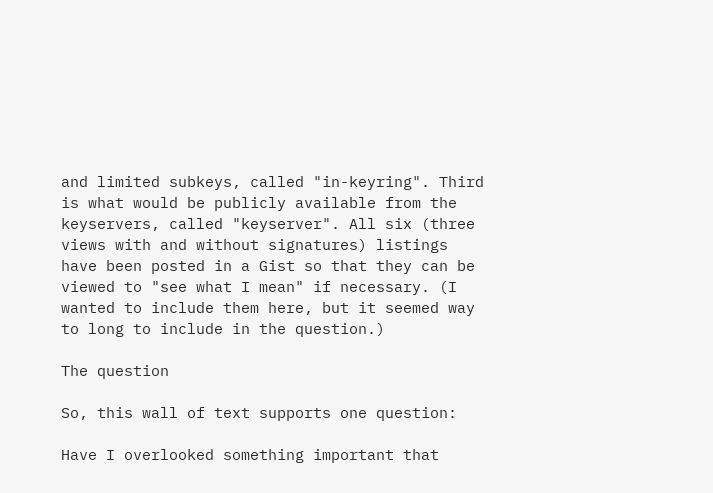and limited subkeys, called "in-keyring". Third is what would be publicly available from the keyservers, called "keyserver". All six (three views with and without signatures) listings have been posted in a Gist so that they can be viewed to "see what I mean" if necessary. (I wanted to include them here, but it seemed way to long to include in the question.)

The question

So, this wall of text supports one question:

Have I overlooked something important that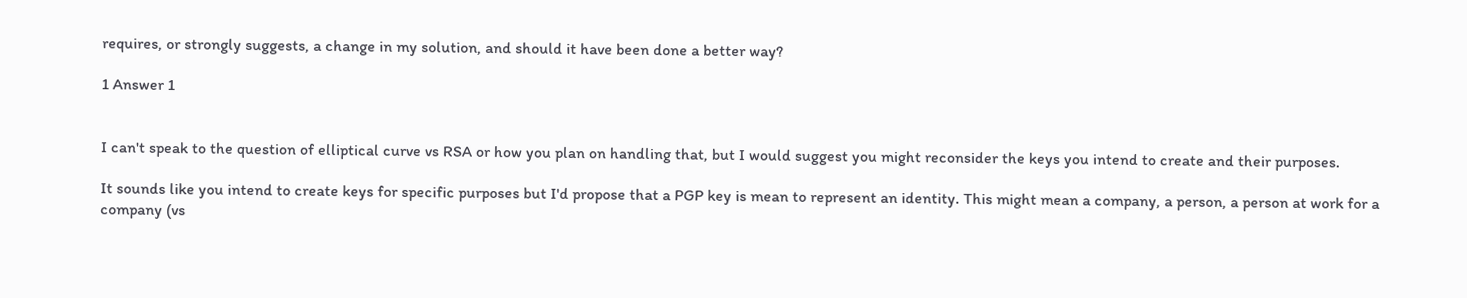requires, or strongly suggests, a change in my solution, and should it have been done a better way?

1 Answer 1


I can't speak to the question of elliptical curve vs RSA or how you plan on handling that, but I would suggest you might reconsider the keys you intend to create and their purposes.

It sounds like you intend to create keys for specific purposes but I'd propose that a PGP key is mean to represent an identity. This might mean a company, a person, a person at work for a company (vs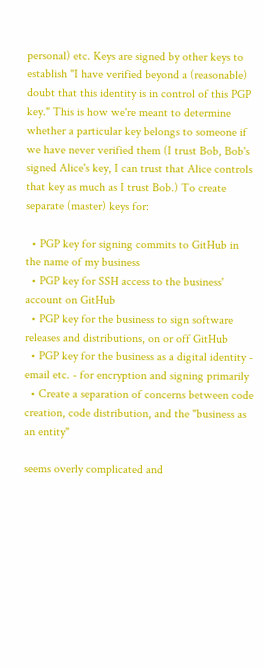personal) etc. Keys are signed by other keys to establish "I have verified beyond a (reasonable) doubt that this identity is in control of this PGP key." This is how we're meant to determine whether a particular key belongs to someone if we have never verified them (I trust Bob, Bob's signed Alice's key, I can trust that Alice controls that key as much as I trust Bob.) To create separate (master) keys for:

  • PGP key for signing commits to GitHub in the name of my business
  • PGP key for SSH access to the business' account on GitHub
  • PGP key for the business to sign software releases and distributions, on or off GitHub
  • PGP key for the business as a digital identity - email etc. - for encryption and signing primarily
  • Create a separation of concerns between code creation, code distribution, and the "business as an entity"

seems overly complicated and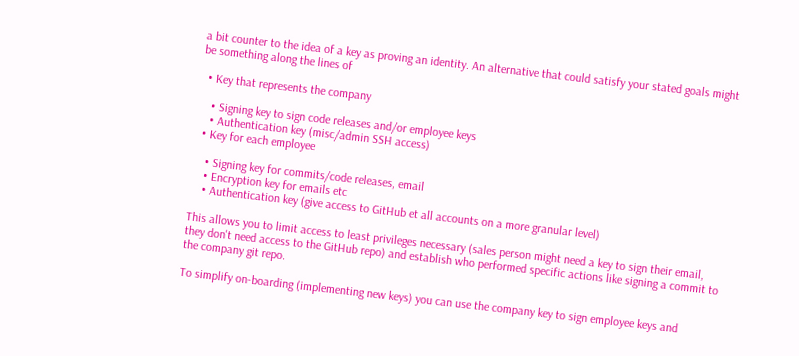a bit counter to the idea of a key as proving an identity. An alternative that could satisfy your stated goals might be something along the lines of

  • Key that represents the company

    • Signing key to sign code releases and/or employee keys
    • Authentication key (misc/admin SSH access)
  • Key for each employee

    • Signing key for commits/code releases, email
    • Encryption key for emails etc
    • Authentication key (give access to GitHub et all accounts on a more granular level)

This allows you to limit access to least privileges necessary (sales person might need a key to sign their email, they don't need access to the GitHub repo) and establish who performed specific actions like signing a commit to the company git repo.

To simplify on-boarding (implementing new keys) you can use the company key to sign employee keys and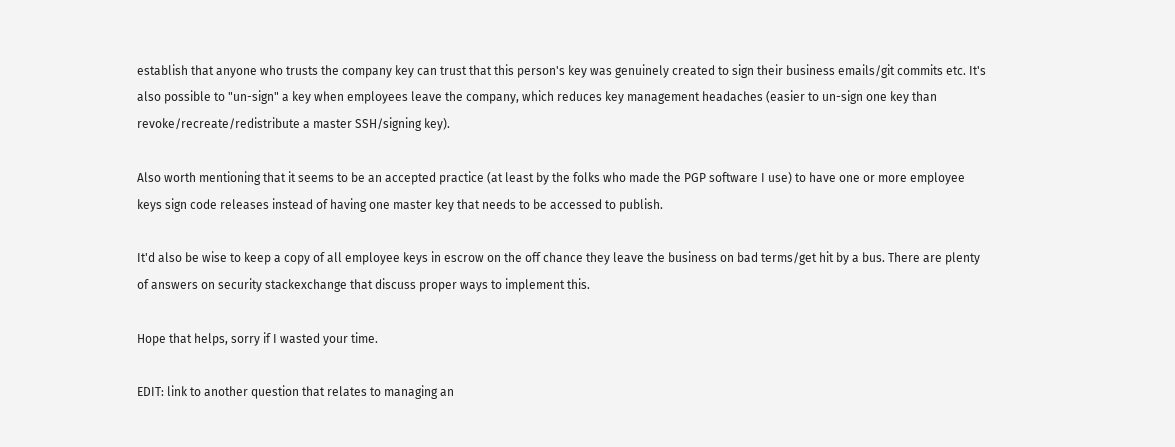establish that anyone who trusts the company key can trust that this person's key was genuinely created to sign their business emails/git commits etc. It's also possible to "un-sign" a key when employees leave the company, which reduces key management headaches (easier to un-sign one key than revoke/recreate/redistribute a master SSH/signing key).

Also worth mentioning that it seems to be an accepted practice (at least by the folks who made the PGP software I use) to have one or more employee keys sign code releases instead of having one master key that needs to be accessed to publish.

It'd also be wise to keep a copy of all employee keys in escrow on the off chance they leave the business on bad terms/get hit by a bus. There are plenty of answers on security stackexchange that discuss proper ways to implement this.

Hope that helps, sorry if I wasted your time.

EDIT: link to another question that relates to managing an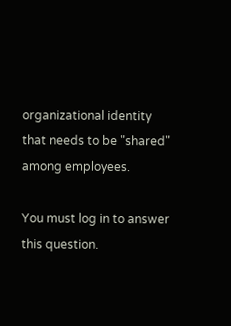organizational identity that needs to be "shared" among employees.

You must log in to answer this question.